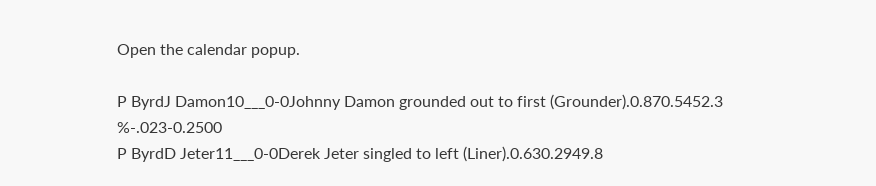Open the calendar popup.

P ByrdJ Damon10___0-0Johnny Damon grounded out to first (Grounder).0.870.5452.3 %-.023-0.2500
P ByrdD Jeter11___0-0Derek Jeter singled to left (Liner).0.630.2949.8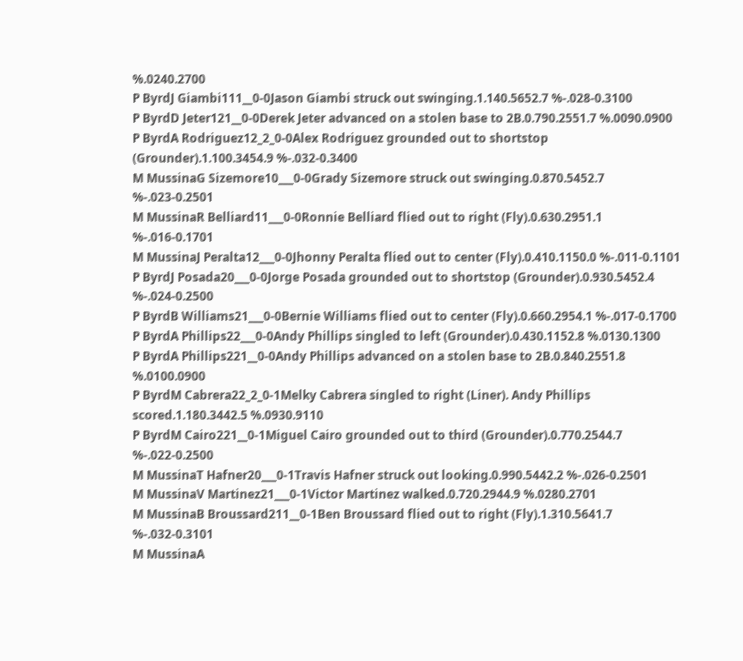%.0240.2700
P ByrdJ Giambi111__0-0Jason Giambi struck out swinging.1.140.5652.7 %-.028-0.3100
P ByrdD Jeter121__0-0Derek Jeter advanced on a stolen base to 2B.0.790.2551.7 %.0090.0900
P ByrdA Rodriguez12_2_0-0Alex Rodriguez grounded out to shortstop (Grounder).1.100.3454.9 %-.032-0.3400
M MussinaG Sizemore10___0-0Grady Sizemore struck out swinging.0.870.5452.7 %-.023-0.2501
M MussinaR Belliard11___0-0Ronnie Belliard flied out to right (Fly).0.630.2951.1 %-.016-0.1701
M MussinaJ Peralta12___0-0Jhonny Peralta flied out to center (Fly).0.410.1150.0 %-.011-0.1101
P ByrdJ Posada20___0-0Jorge Posada grounded out to shortstop (Grounder).0.930.5452.4 %-.024-0.2500
P ByrdB Williams21___0-0Bernie Williams flied out to center (Fly).0.660.2954.1 %-.017-0.1700
P ByrdA Phillips22___0-0Andy Phillips singled to left (Grounder).0.430.1152.8 %.0130.1300
P ByrdA Phillips221__0-0Andy Phillips advanced on a stolen base to 2B.0.840.2551.8 %.0100.0900
P ByrdM Cabrera22_2_0-1Melky Cabrera singled to right (Liner). Andy Phillips scored.1.180.3442.5 %.0930.9110
P ByrdM Cairo221__0-1Miguel Cairo grounded out to third (Grounder).0.770.2544.7 %-.022-0.2500
M MussinaT Hafner20___0-1Travis Hafner struck out looking.0.990.5442.2 %-.026-0.2501
M MussinaV Martinez21___0-1Victor Martinez walked.0.720.2944.9 %.0280.2701
M MussinaB Broussard211__0-1Ben Broussard flied out to right (Fly).1.310.5641.7 %-.032-0.3101
M MussinaA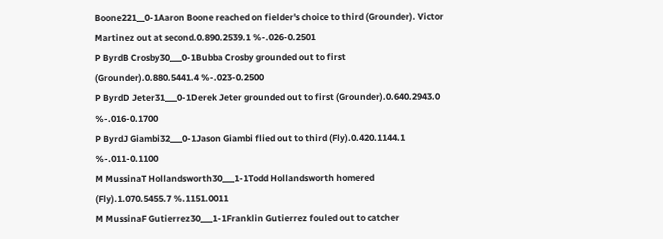Boone221__0-1Aaron Boone reached on fielder's choice to third (Grounder). Victor Martinez out at second.0.890.2539.1 %-.026-0.2501
P ByrdB Crosby30___0-1Bubba Crosby grounded out to first (Grounder).0.880.5441.4 %-.023-0.2500
P ByrdD Jeter31___0-1Derek Jeter grounded out to first (Grounder).0.640.2943.0 %-.016-0.1700
P ByrdJ Giambi32___0-1Jason Giambi flied out to third (Fly).0.420.1144.1 %-.011-0.1100
M MussinaT Hollandsworth30___1-1Todd Hollandsworth homered (Fly).1.070.5455.7 %.1151.0011
M MussinaF Gutierrez30___1-1Franklin Gutierrez fouled out to catcher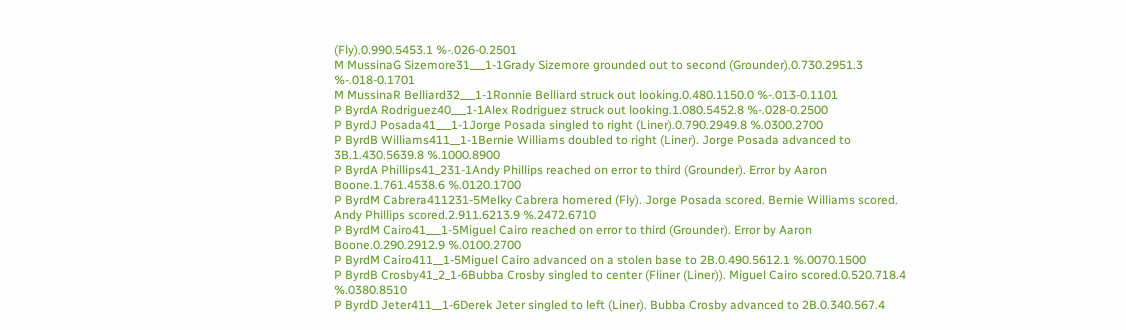(Fly).0.990.5453.1 %-.026-0.2501
M MussinaG Sizemore31___1-1Grady Sizemore grounded out to second (Grounder).0.730.2951.3 %-.018-0.1701
M MussinaR Belliard32___1-1Ronnie Belliard struck out looking.0.480.1150.0 %-.013-0.1101
P ByrdA Rodriguez40___1-1Alex Rodriguez struck out looking.1.080.5452.8 %-.028-0.2500
P ByrdJ Posada41___1-1Jorge Posada singled to right (Liner).0.790.2949.8 %.0300.2700
P ByrdB Williams411__1-1Bernie Williams doubled to right (Liner). Jorge Posada advanced to 3B.1.430.5639.8 %.1000.8900
P ByrdA Phillips41_231-1Andy Phillips reached on error to third (Grounder). Error by Aaron Boone.1.761.4538.6 %.0120.1700
P ByrdM Cabrera411231-5Melky Cabrera homered (Fly). Jorge Posada scored. Bernie Williams scored. Andy Phillips scored.2.911.6213.9 %.2472.6710
P ByrdM Cairo41___1-5Miguel Cairo reached on error to third (Grounder). Error by Aaron Boone.0.290.2912.9 %.0100.2700
P ByrdM Cairo411__1-5Miguel Cairo advanced on a stolen base to 2B.0.490.5612.1 %.0070.1500
P ByrdB Crosby41_2_1-6Bubba Crosby singled to center (Fliner (Liner)). Miguel Cairo scored.0.520.718.4 %.0380.8510
P ByrdD Jeter411__1-6Derek Jeter singled to left (Liner). Bubba Crosby advanced to 2B.0.340.567.4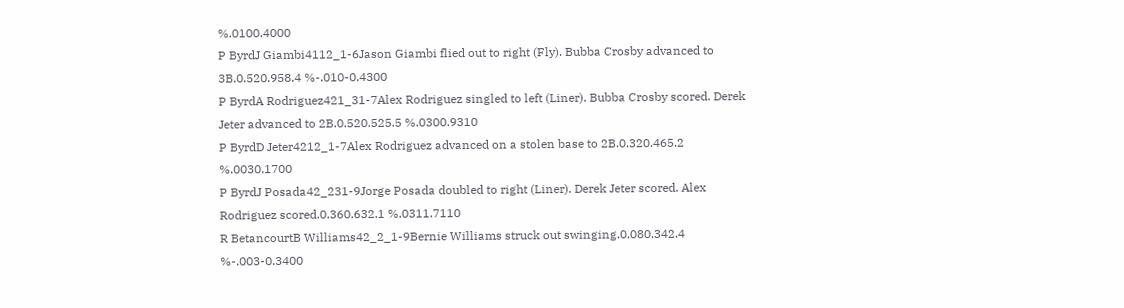%.0100.4000
P ByrdJ Giambi4112_1-6Jason Giambi flied out to right (Fly). Bubba Crosby advanced to 3B.0.520.958.4 %-.010-0.4300
P ByrdA Rodriguez421_31-7Alex Rodriguez singled to left (Liner). Bubba Crosby scored. Derek Jeter advanced to 2B.0.520.525.5 %.0300.9310
P ByrdD Jeter4212_1-7Alex Rodriguez advanced on a stolen base to 2B.0.320.465.2 %.0030.1700
P ByrdJ Posada42_231-9Jorge Posada doubled to right (Liner). Derek Jeter scored. Alex Rodriguez scored.0.360.632.1 %.0311.7110
R BetancourtB Williams42_2_1-9Bernie Williams struck out swinging.0.080.342.4 %-.003-0.3400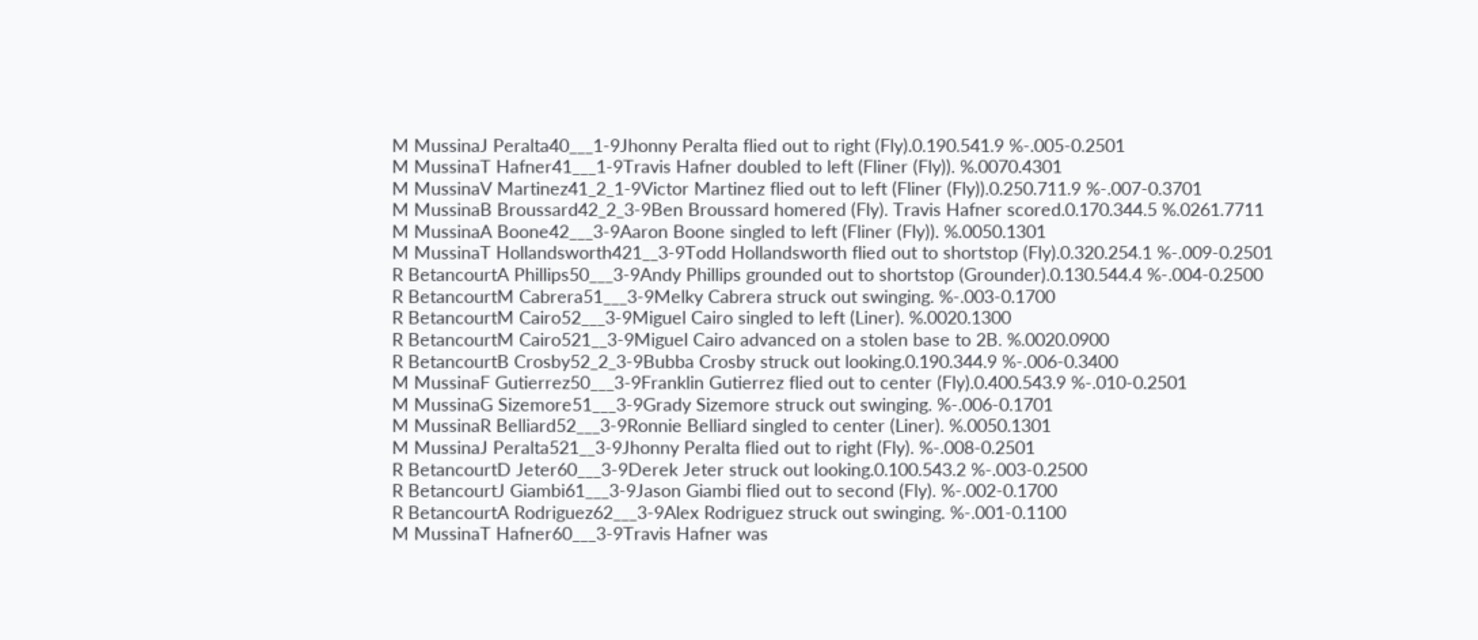M MussinaJ Peralta40___1-9Jhonny Peralta flied out to right (Fly).0.190.541.9 %-.005-0.2501
M MussinaT Hafner41___1-9Travis Hafner doubled to left (Fliner (Fly)). %.0070.4301
M MussinaV Martinez41_2_1-9Victor Martinez flied out to left (Fliner (Fly)).0.250.711.9 %-.007-0.3701
M MussinaB Broussard42_2_3-9Ben Broussard homered (Fly). Travis Hafner scored.0.170.344.5 %.0261.7711
M MussinaA Boone42___3-9Aaron Boone singled to left (Fliner (Fly)). %.0050.1301
M MussinaT Hollandsworth421__3-9Todd Hollandsworth flied out to shortstop (Fly).0.320.254.1 %-.009-0.2501
R BetancourtA Phillips50___3-9Andy Phillips grounded out to shortstop (Grounder).0.130.544.4 %-.004-0.2500
R BetancourtM Cabrera51___3-9Melky Cabrera struck out swinging. %-.003-0.1700
R BetancourtM Cairo52___3-9Miguel Cairo singled to left (Liner). %.0020.1300
R BetancourtM Cairo521__3-9Miguel Cairo advanced on a stolen base to 2B. %.0020.0900
R BetancourtB Crosby52_2_3-9Bubba Crosby struck out looking.0.190.344.9 %-.006-0.3400
M MussinaF Gutierrez50___3-9Franklin Gutierrez flied out to center (Fly).0.400.543.9 %-.010-0.2501
M MussinaG Sizemore51___3-9Grady Sizemore struck out swinging. %-.006-0.1701
M MussinaR Belliard52___3-9Ronnie Belliard singled to center (Liner). %.0050.1301
M MussinaJ Peralta521__3-9Jhonny Peralta flied out to right (Fly). %-.008-0.2501
R BetancourtD Jeter60___3-9Derek Jeter struck out looking.0.100.543.2 %-.003-0.2500
R BetancourtJ Giambi61___3-9Jason Giambi flied out to second (Fly). %-.002-0.1700
R BetancourtA Rodriguez62___3-9Alex Rodriguez struck out swinging. %-.001-0.1100
M MussinaT Hafner60___3-9Travis Hafner was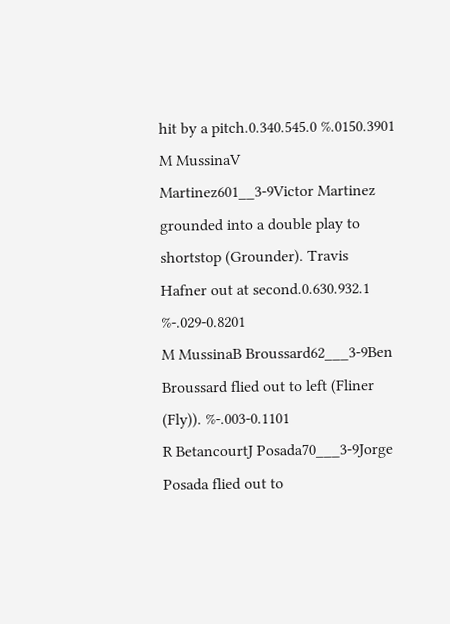hit by a pitch.0.340.545.0 %.0150.3901
M MussinaV Martinez601__3-9Victor Martinez grounded into a double play to shortstop (Grounder). Travis Hafner out at second.0.630.932.1 %-.029-0.8201
M MussinaB Broussard62___3-9Ben Broussard flied out to left (Fliner (Fly)). %-.003-0.1101
R BetancourtJ Posada70___3-9Jorge Posada flied out to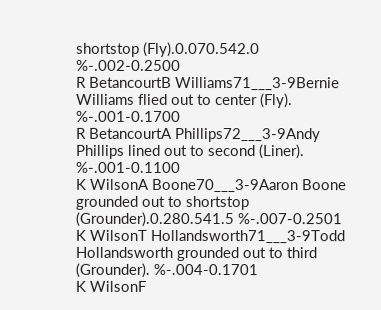shortstop (Fly).0.070.542.0 %-.002-0.2500
R BetancourtB Williams71___3-9Bernie Williams flied out to center (Fly). %-.001-0.1700
R BetancourtA Phillips72___3-9Andy Phillips lined out to second (Liner). %-.001-0.1100
K WilsonA Boone70___3-9Aaron Boone grounded out to shortstop (Grounder).0.280.541.5 %-.007-0.2501
K WilsonT Hollandsworth71___3-9Todd Hollandsworth grounded out to third (Grounder). %-.004-0.1701
K WilsonF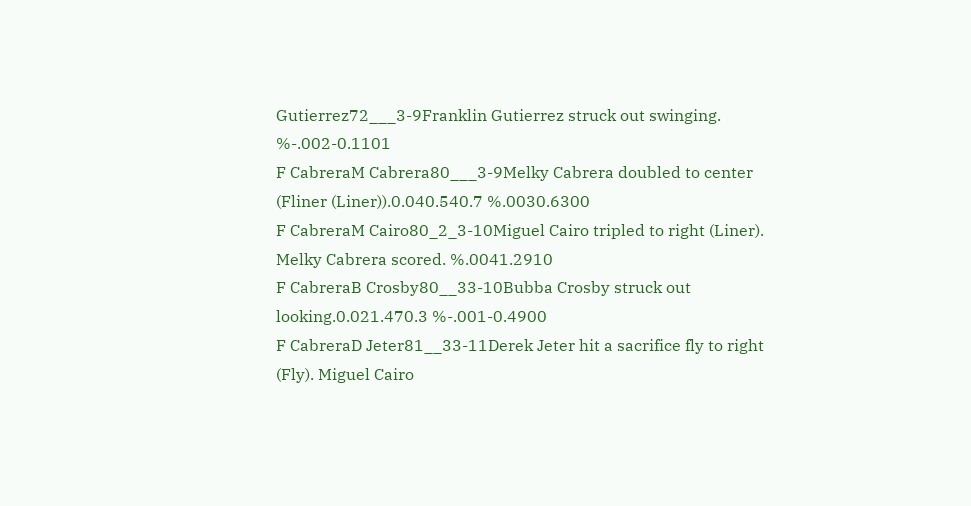Gutierrez72___3-9Franklin Gutierrez struck out swinging. %-.002-0.1101
F CabreraM Cabrera80___3-9Melky Cabrera doubled to center (Fliner (Liner)).0.040.540.7 %.0030.6300
F CabreraM Cairo80_2_3-10Miguel Cairo tripled to right (Liner). Melky Cabrera scored. %.0041.2910
F CabreraB Crosby80__33-10Bubba Crosby struck out looking.0.021.470.3 %-.001-0.4900
F CabreraD Jeter81__33-11Derek Jeter hit a sacrifice fly to right (Fly). Miguel Cairo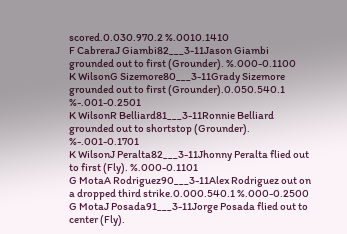scored.0.030.970.2 %.0010.1410
F CabreraJ Giambi82___3-11Jason Giambi grounded out to first (Grounder). %.000-0.1100
K WilsonG Sizemore80___3-11Grady Sizemore grounded out to first (Grounder).0.050.540.1 %-.001-0.2501
K WilsonR Belliard81___3-11Ronnie Belliard grounded out to shortstop (Grounder). %-.001-0.1701
K WilsonJ Peralta82___3-11Jhonny Peralta flied out to first (Fly). %.000-0.1101
G MotaA Rodriguez90___3-11Alex Rodriguez out on a dropped third strike.0.000.540.1 %.000-0.2500
G MotaJ Posada91___3-11Jorge Posada flied out to center (Fly).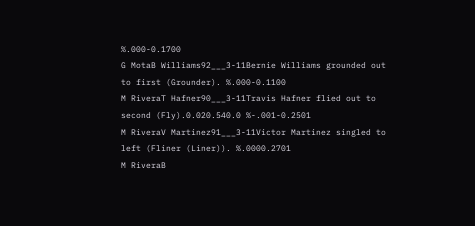%.000-0.1700
G MotaB Williams92___3-11Bernie Williams grounded out to first (Grounder). %.000-0.1100
M RiveraT Hafner90___3-11Travis Hafner flied out to second (Fly).0.020.540.0 %-.001-0.2501
M RiveraV Martinez91___3-11Victor Martinez singled to left (Fliner (Liner)). %.0000.2701
M RiveraB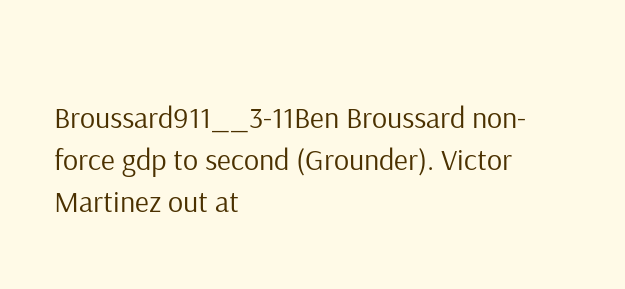Broussard911__3-11Ben Broussard non-force gdp to second (Grounder). Victor Martinez out at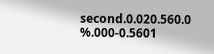second.0.020.560.0 %.000-0.5601